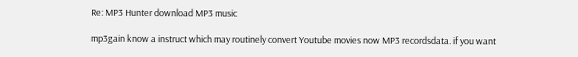Re: MP3 Hunter download MP3 music

mp3gain know a instruct which may routinely convert Youtube movies now MP3 recordsdata. if you want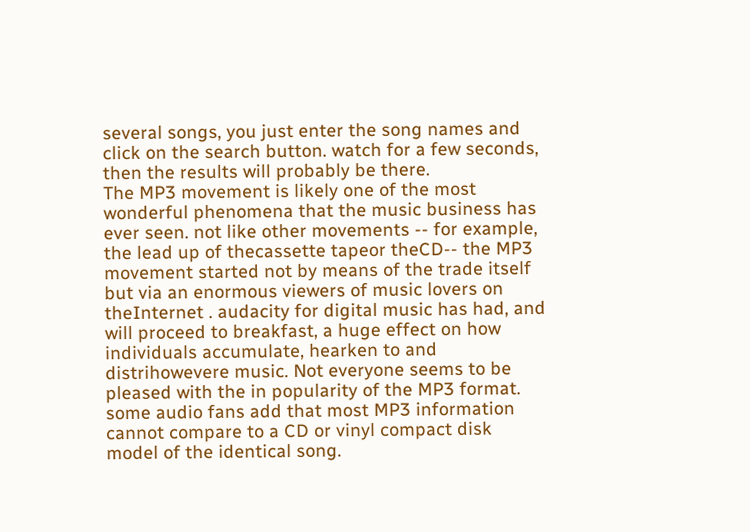several songs, you just enter the song names and click on the search button. watch for a few seconds, then the results will probably be there.
The MP3 movement is likely one of the most wonderful phenomena that the music business has ever seen. not like other movements -- for example, the lead up of thecassette tapeor theCD-- the MP3 movement started not by means of the trade itself but via an enormous viewers of music lovers on theInternet . audacity for digital music has had, and will proceed to breakfast, a huge effect on how individuals accumulate, hearken to and distrihowevere music. Not everyone seems to be pleased with the in popularity of the MP3 format. some audio fans add that most MP3 information cannot compare to a CD or vinyl compact disk model of the identical song.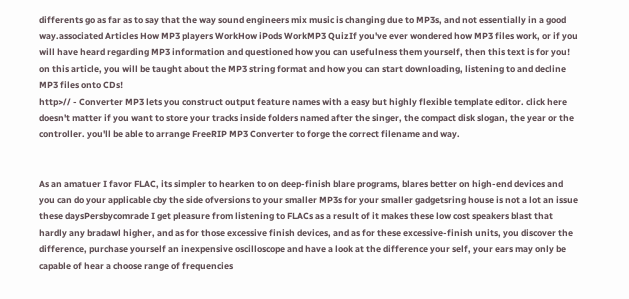differents go as far as to say that the way sound engineers mix music is changing due to MP3s, and not essentially in a good way.associated Articles How MP3 players WorkHow iPods WorkMP3 QuizIf you've ever wondered how MP3 files work, or if you will have heard regarding MP3 information and questioned how you can usefulness them yourself, then this text is for you! on this article, you will be taught about the MP3 string format and how you can start downloading, listening to and decline MP3 files onto CDs!
http>// - Converter MP3 lets you construct output feature names with a easy but highly flexible template editor. click here doesn't matter if you want to store your tracks inside folders named after the singer, the compact disk slogan, the year or the controller. you'll be able to arrange FreeRIP MP3 Converter to forge the correct filename and way.


As an amatuer I favor FLAC, its simpler to hearken to on deep-finish blare programs, blares better on high-end devices and you can do your applicable cby the side ofversions to your smaller MP3s for your smaller gadgetsring house is not a lot an issue these daysPersbycomrade I get pleasure from listening to FLACs as a result of it makes these low cost speakers blast that hardly any bradawl higher, and as for those excessive finish devices, and as for these excessive-finish units, you discover the difference, purchase yourself an inexpensive oscilloscope and have a look at the difference your self, your ears may only be capable of hear a choose range of frequencies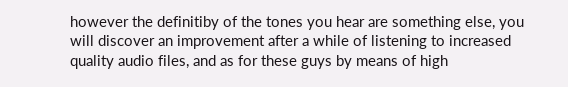however the definitiby of the tones you hear are something else, you will discover an improvement after a while of listening to increased quality audio files, and as for these guys by means of high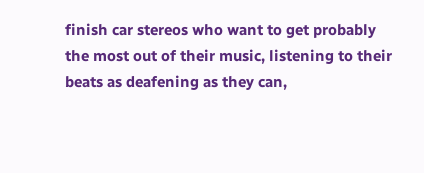finish car stereos who want to get probably the most out of their music, listening to their beats as deafening as they can,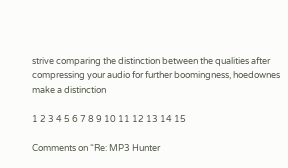strive comparing the distinction between the qualities after compressing your audio for further boomingness, hoedownes make a distinction

1 2 3 4 5 6 7 8 9 10 11 12 13 14 15

Comments on “Re: MP3 Hunter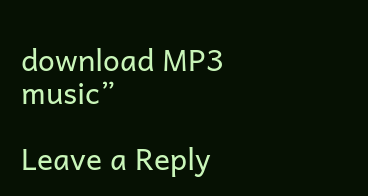download MP3 music”

Leave a Reply